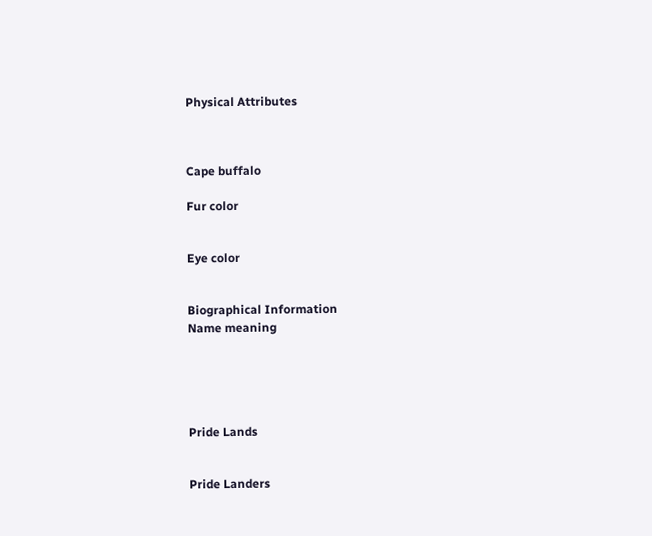Physical Attributes



Cape buffalo

Fur color


Eye color


Biographical Information
Name meaning





Pride Lands


Pride Landers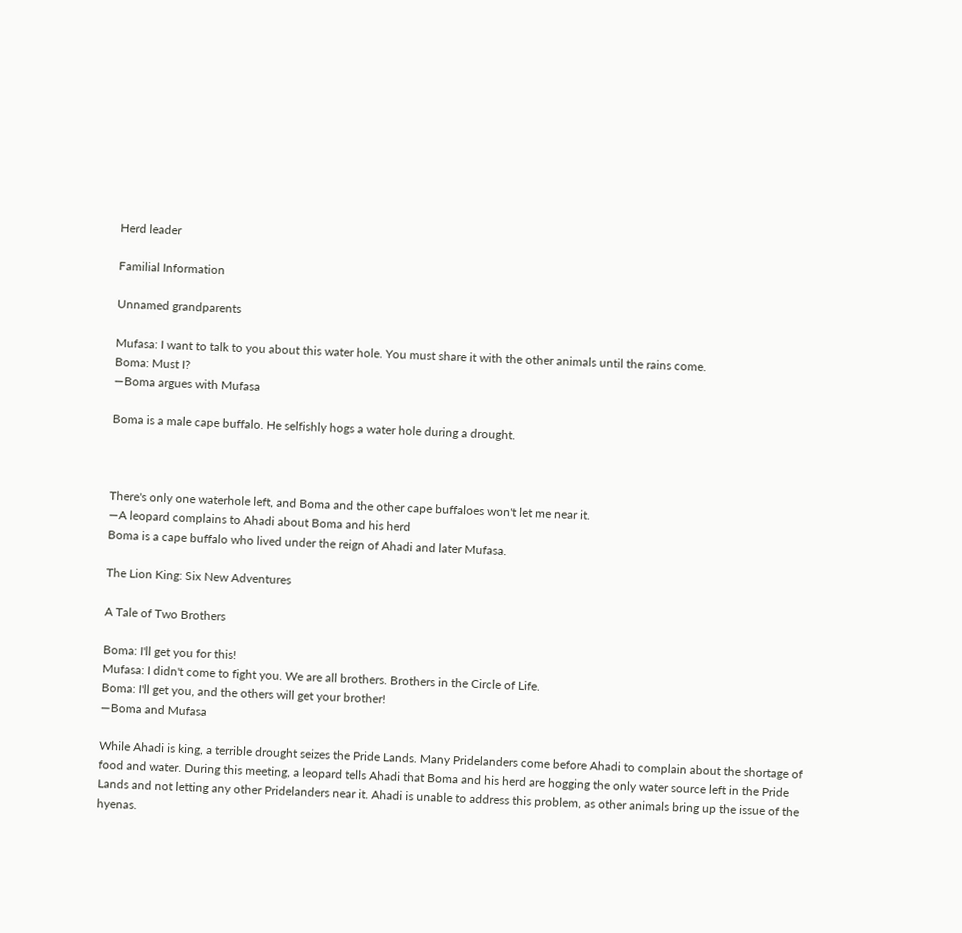Herd leader

Familial Information

Unnamed grandparents

Mufasa: I want to talk to you about this water hole. You must share it with the other animals until the rains come.
Boma: Must I?
—Boma argues with Mufasa

Boma is a male cape buffalo. He selfishly hogs a water hole during a drought.



There's only one waterhole left, and Boma and the other cape buffaloes won't let me near it.
―A leopard complains to Ahadi about Boma and his herd
Boma is a cape buffalo who lived under the reign of Ahadi and later Mufasa.

The Lion King: Six New Adventures

A Tale of Two Brothers

Boma: I'll get you for this!
Mufasa: I didn't come to fight you. We are all brothers. Brothers in the Circle of Life.
Boma: I'll get you, and the others will get your brother!
—Boma and Mufasa

While Ahadi is king, a terrible drought seizes the Pride Lands. Many Pridelanders come before Ahadi to complain about the shortage of food and water. During this meeting, a leopard tells Ahadi that Boma and his herd are hogging the only water source left in the Pride Lands and not letting any other Pridelanders near it. Ahadi is unable to address this problem, as other animals bring up the issue of the hyenas.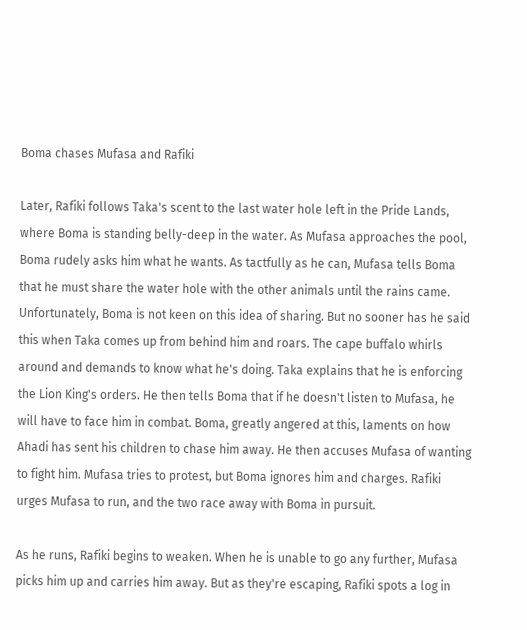Boma chases Mufasa and Rafiki

Later, Rafiki follows Taka's scent to the last water hole left in the Pride Lands, where Boma is standing belly-deep in the water. As Mufasa approaches the pool, Boma rudely asks him what he wants. As tactfully as he can, Mufasa tells Boma that he must share the water hole with the other animals until the rains came. Unfortunately, Boma is not keen on this idea of sharing. But no sooner has he said this when Taka comes up from behind him and roars. The cape buffalo whirls around and demands to know what he's doing. Taka explains that he is enforcing the Lion King's orders. He then tells Boma that if he doesn't listen to Mufasa, he will have to face him in combat. Boma, greatly angered at this, laments on how Ahadi has sent his children to chase him away. He then accuses Mufasa of wanting to fight him. Mufasa tries to protest, but Boma ignores him and charges. Rafiki urges Mufasa to run, and the two race away with Boma in pursuit.

As he runs, Rafiki begins to weaken. When he is unable to go any further, Mufasa picks him up and carries him away. But as they're escaping, Rafiki spots a log in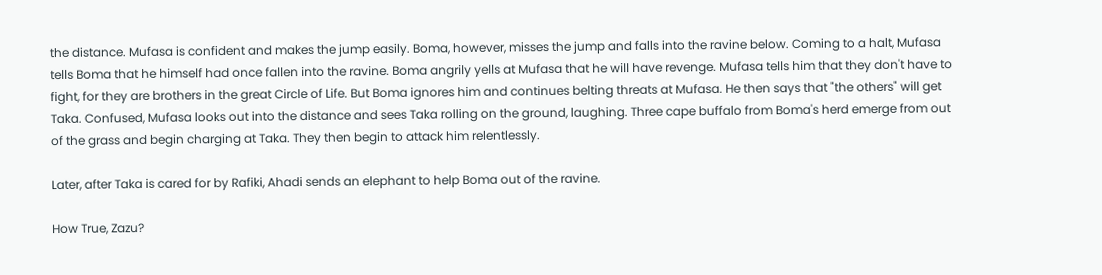the distance. Mufasa is confident and makes the jump easily. Boma, however, misses the jump and falls into the ravine below. Coming to a halt, Mufasa tells Boma that he himself had once fallen into the ravine. Boma angrily yells at Mufasa that he will have revenge. Mufasa tells him that they don't have to fight, for they are brothers in the great Circle of Life. But Boma ignores him and continues belting threats at Mufasa. He then says that "the others" will get Taka. Confused, Mufasa looks out into the distance and sees Taka rolling on the ground, laughing. Three cape buffalo from Boma's herd emerge from out of the grass and begin charging at Taka. They then begin to attack him relentlessly.

Later, after Taka is cared for by Rafiki, Ahadi sends an elephant to help Boma out of the ravine.

How True, Zazu?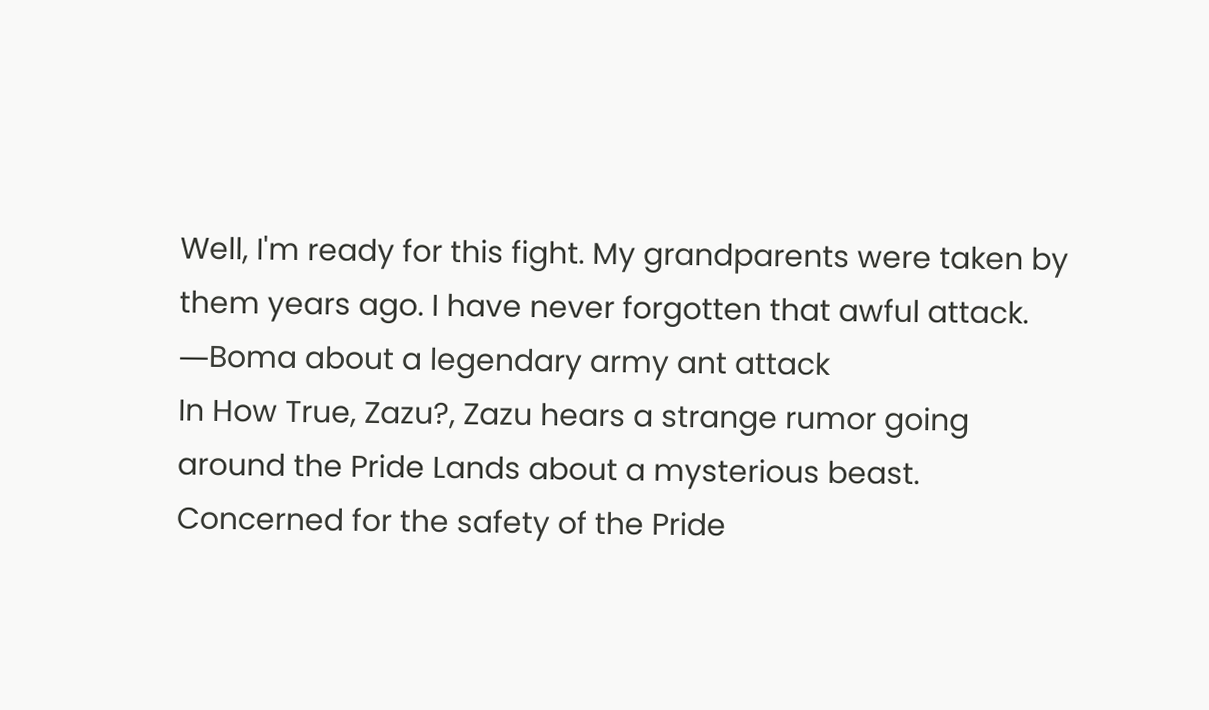Well, I'm ready for this fight. My grandparents were taken by them years ago. I have never forgotten that awful attack.
―Boma about a legendary army ant attack
In How True, Zazu?, Zazu hears a strange rumor going around the Pride Lands about a mysterious beast. Concerned for the safety of the Pride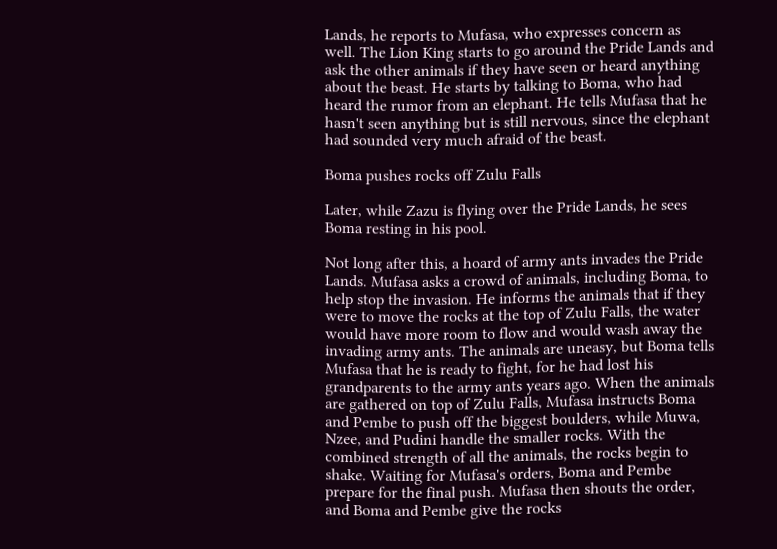Lands, he reports to Mufasa, who expresses concern as well. The Lion King starts to go around the Pride Lands and ask the other animals if they have seen or heard anything about the beast. He starts by talking to Boma, who had heard the rumor from an elephant. He tells Mufasa that he hasn't seen anything but is still nervous, since the elephant had sounded very much afraid of the beast.

Boma pushes rocks off Zulu Falls

Later, while Zazu is flying over the Pride Lands, he sees Boma resting in his pool.

Not long after this, a hoard of army ants invades the Pride Lands. Mufasa asks a crowd of animals, including Boma, to help stop the invasion. He informs the animals that if they were to move the rocks at the top of Zulu Falls, the water would have more room to flow and would wash away the invading army ants. The animals are uneasy, but Boma tells Mufasa that he is ready to fight, for he had lost his grandparents to the army ants years ago. When the animals are gathered on top of Zulu Falls, Mufasa instructs Boma and Pembe to push off the biggest boulders, while Muwa, Nzee, and Pudini handle the smaller rocks. With the combined strength of all the animals, the rocks begin to shake. Waiting for Mufasa's orders, Boma and Pembe prepare for the final push. Mufasa then shouts the order, and Boma and Pembe give the rocks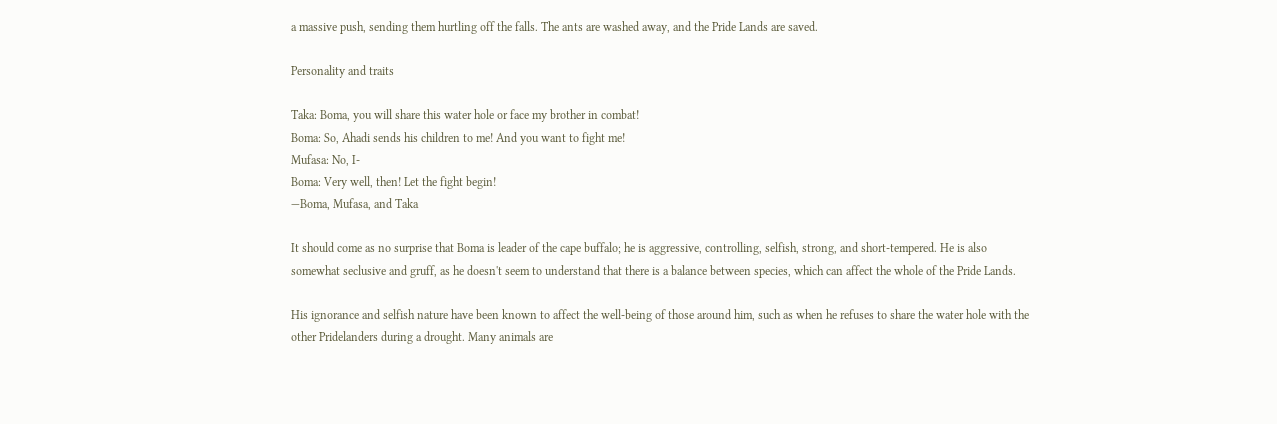a massive push, sending them hurtling off the falls. The ants are washed away, and the Pride Lands are saved.

Personality and traits

Taka: Boma, you will share this water hole or face my brother in combat!
Boma: So, Ahadi sends his children to me! And you want to fight me!
Mufasa: No, I-
Boma: Very well, then! Let the fight begin!
—Boma, Mufasa, and Taka

It should come as no surprise that Boma is leader of the cape buffalo; he is aggressive, controlling, selfish, strong, and short-tempered. He is also somewhat seclusive and gruff, as he doesn't seem to understand that there is a balance between species, which can affect the whole of the Pride Lands.

His ignorance and selfish nature have been known to affect the well-being of those around him, such as when he refuses to share the water hole with the other Pridelanders during a drought. Many animals are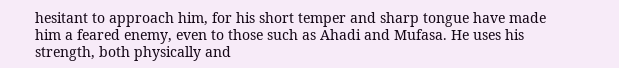hesitant to approach him, for his short temper and sharp tongue have made him a feared enemy, even to those such as Ahadi and Mufasa. He uses his strength, both physically and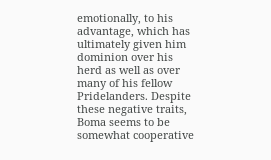emotionally, to his advantage, which has ultimately given him dominion over his herd as well as over many of his fellow Pridelanders. Despite these negative traits, Boma seems to be somewhat cooperative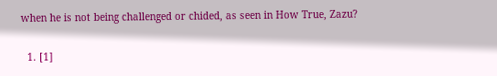when he is not being challenged or chided, as seen in How True, Zazu?


  1. [1]